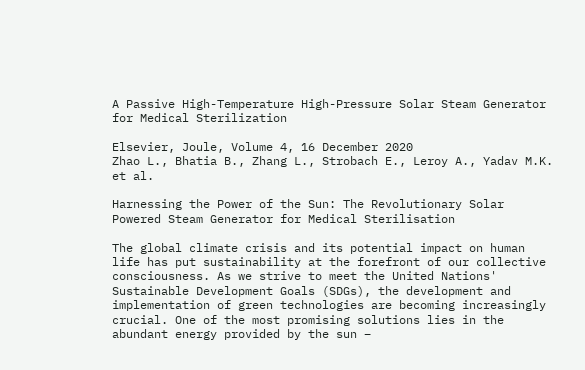A Passive High-Temperature High-Pressure Solar Steam Generator for Medical Sterilization

Elsevier, Joule, Volume 4, 16 December 2020
Zhao L., Bhatia B., Zhang L., Strobach E., Leroy A., Yadav M.K. et al.

Harnessing the Power of the Sun: The Revolutionary Solar Powered Steam Generator for Medical Sterilisation

The global climate crisis and its potential impact on human life has put sustainability at the forefront of our collective consciousness. As we strive to meet the United Nations' Sustainable Development Goals (SDGs), the development and implementation of green technologies are becoming increasingly crucial. One of the most promising solutions lies in the abundant energy provided by the sun –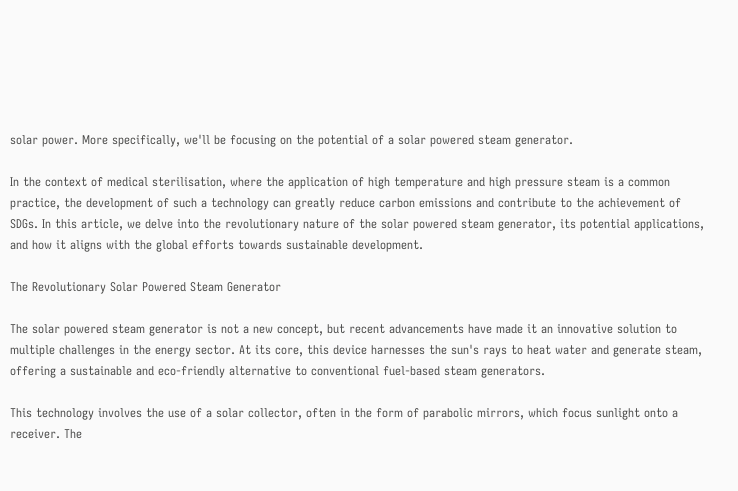solar power. More specifically, we'll be focusing on the potential of a solar powered steam generator.

In the context of medical sterilisation, where the application of high temperature and high pressure steam is a common practice, the development of such a technology can greatly reduce carbon emissions and contribute to the achievement of SDGs. In this article, we delve into the revolutionary nature of the solar powered steam generator, its potential applications, and how it aligns with the global efforts towards sustainable development.

The Revolutionary Solar Powered Steam Generator

The solar powered steam generator is not a new concept, but recent advancements have made it an innovative solution to multiple challenges in the energy sector. At its core, this device harnesses the sun's rays to heat water and generate steam, offering a sustainable and eco-friendly alternative to conventional fuel-based steam generators.

This technology involves the use of a solar collector, often in the form of parabolic mirrors, which focus sunlight onto a receiver. The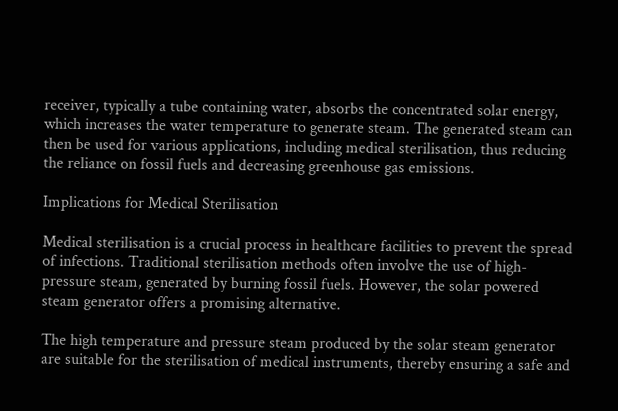receiver, typically a tube containing water, absorbs the concentrated solar energy, which increases the water temperature to generate steam. The generated steam can then be used for various applications, including medical sterilisation, thus reducing the reliance on fossil fuels and decreasing greenhouse gas emissions.

Implications for Medical Sterilisation

Medical sterilisation is a crucial process in healthcare facilities to prevent the spread of infections. Traditional sterilisation methods often involve the use of high-pressure steam, generated by burning fossil fuels. However, the solar powered steam generator offers a promising alternative.

The high temperature and pressure steam produced by the solar steam generator are suitable for the sterilisation of medical instruments, thereby ensuring a safe and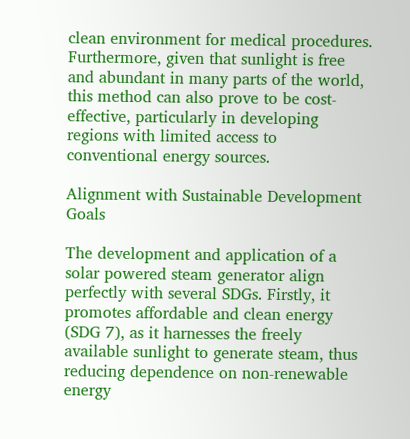clean environment for medical procedures. Furthermore, given that sunlight is free and abundant in many parts of the world, this method can also prove to be cost-effective, particularly in developing regions with limited access to conventional energy sources.

Alignment with Sustainable Development Goals

The development and application of a solar powered steam generator align perfectly with several SDGs. Firstly, it promotes affordable and clean energy (SDG 7), as it harnesses the freely available sunlight to generate steam, thus reducing dependence on non-renewable energy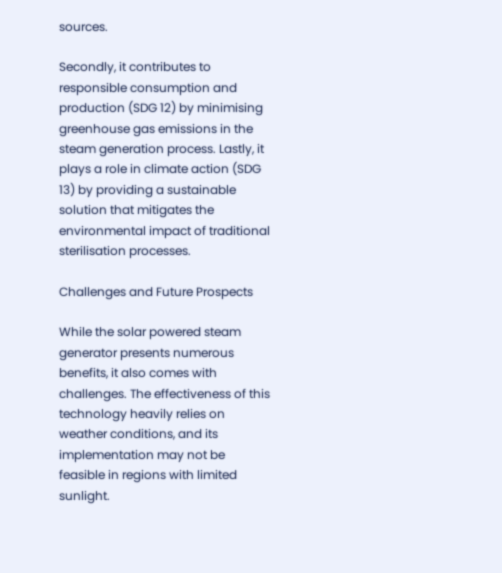sources.

Secondly, it contributes to responsible consumption and production (SDG 12) by minimising greenhouse gas emissions in the steam generation process. Lastly, it plays a role in climate action (SDG 13) by providing a sustainable solution that mitigates the environmental impact of traditional sterilisation processes.

Challenges and Future Prospects

While the solar powered steam generator presents numerous benefits, it also comes with challenges. The effectiveness of this technology heavily relies on weather conditions, and its implementation may not be feasible in regions with limited sunlight.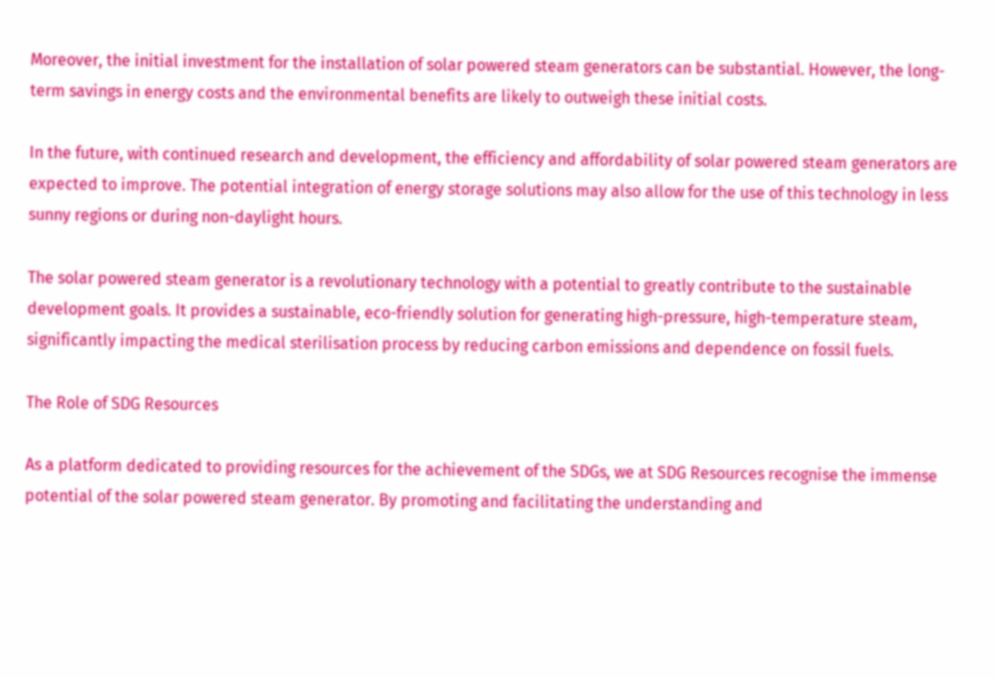Moreover, the initial investment for the installation of solar powered steam generators can be substantial. However, the long-term savings in energy costs and the environmental benefits are likely to outweigh these initial costs.

In the future, with continued research and development, the efficiency and affordability of solar powered steam generators are expected to improve. The potential integration of energy storage solutions may also allow for the use of this technology in less sunny regions or during non-daylight hours.

The solar powered steam generator is a revolutionary technology with a potential to greatly contribute to the sustainable development goals. It provides a sustainable, eco-friendly solution for generating high-pressure, high-temperature steam, significantly impacting the medical sterilisation process by reducing carbon emissions and dependence on fossil fuels.

The Role of SDG Resources

As a platform dedicated to providing resources for the achievement of the SDGs, we at SDG Resources recognise the immense potential of the solar powered steam generator. By promoting and facilitating the understanding and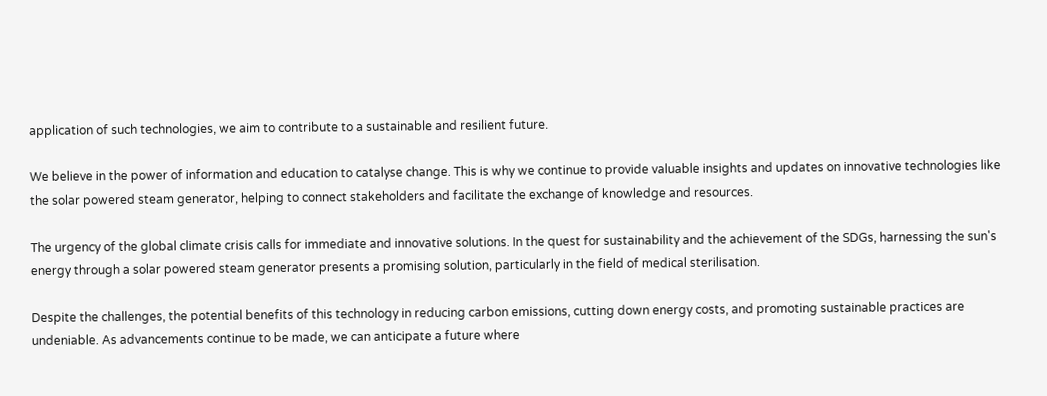application of such technologies, we aim to contribute to a sustainable and resilient future.

We believe in the power of information and education to catalyse change. This is why we continue to provide valuable insights and updates on innovative technologies like the solar powered steam generator, helping to connect stakeholders and facilitate the exchange of knowledge and resources.

The urgency of the global climate crisis calls for immediate and innovative solutions. In the quest for sustainability and the achievement of the SDGs, harnessing the sun's energy through a solar powered steam generator presents a promising solution, particularly in the field of medical sterilisation.

Despite the challenges, the potential benefits of this technology in reducing carbon emissions, cutting down energy costs, and promoting sustainable practices are undeniable. As advancements continue to be made, we can anticipate a future where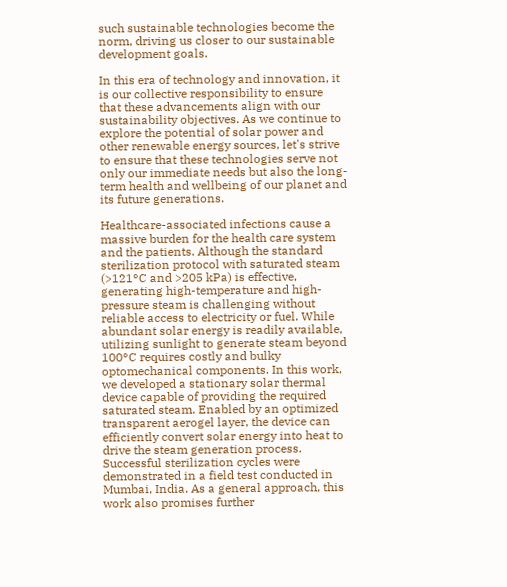such sustainable technologies become the norm, driving us closer to our sustainable development goals.

In this era of technology and innovation, it is our collective responsibility to ensure that these advancements align with our sustainability objectives. As we continue to explore the potential of solar power and other renewable energy sources, let's strive to ensure that these technologies serve not only our immediate needs but also the long-term health and wellbeing of our planet and its future generations.

Healthcare-associated infections cause a massive burden for the health care system and the patients. Although the standard sterilization protocol with saturated steam (>121°C and >205 kPa) is effective, generating high-temperature and high-pressure steam is challenging without reliable access to electricity or fuel. While abundant solar energy is readily available, utilizing sunlight to generate steam beyond 100°C requires costly and bulky optomechanical components. In this work, we developed a stationary solar thermal device capable of providing the required saturated steam. Enabled by an optimized transparent aerogel layer, the device can efficiently convert solar energy into heat to drive the steam generation process. Successful sterilization cycles were demonstrated in a field test conducted in Mumbai, India. As a general approach, this work also promises further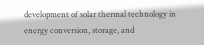development of solar thermal technology in energy conversion, storage, and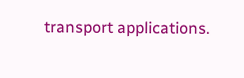transport applications.